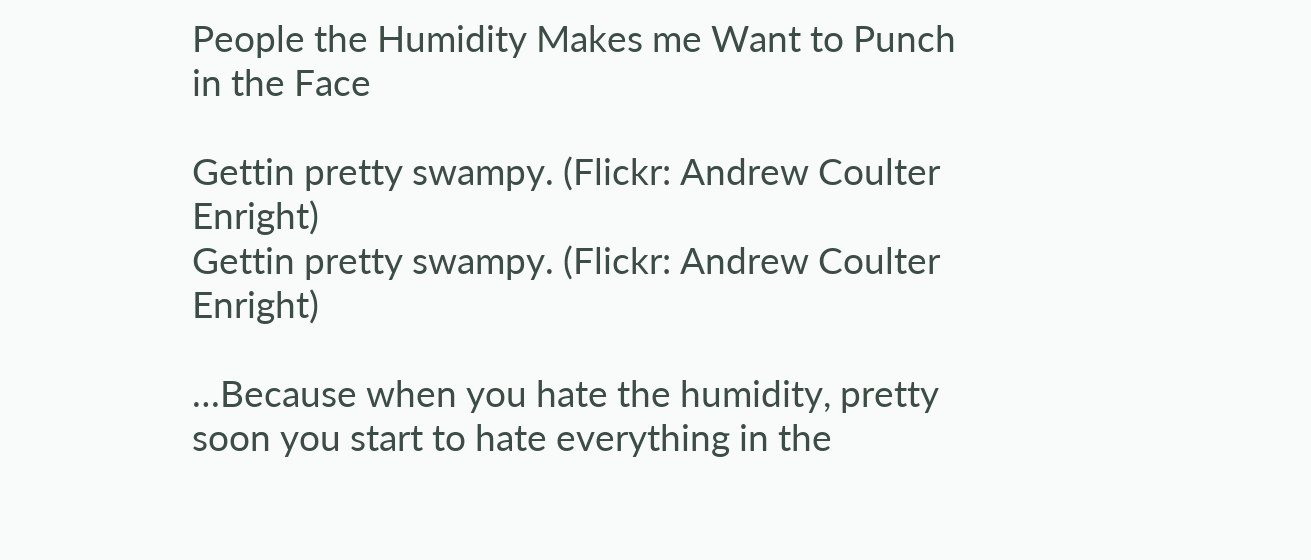People the Humidity Makes me Want to Punch in the Face

Gettin pretty swampy. (Flickr: Andrew Coulter Enright)
Gettin pretty swampy. (Flickr: Andrew Coulter Enright)

…Because when you hate the humidity, pretty soon you start to hate everything in the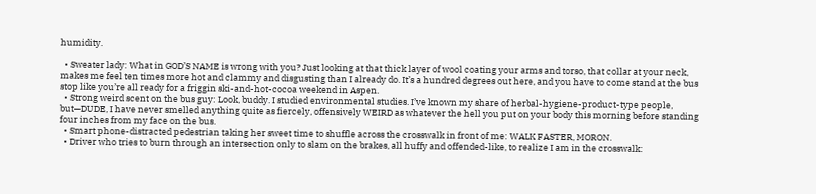humidity.

  • Sweater lady: What in GOD’S NAME is wrong with you? Just looking at that thick layer of wool coating your arms and torso, that collar at your neck, makes me feel ten times more hot and clammy and disgusting than I already do. It’s a hundred degrees out here, and you have to come stand at the bus stop like you’re all ready for a friggin ski-and-hot-cocoa weekend in Aspen.
  • Strong weird scent on the bus guy: Look, buddy. I studied environmental studies. I’ve known my share of herbal-hygiene-product-type people, but—DUDE, I have never smelled anything quite as fiercely, offensively WEIRD as whatever the hell you put on your body this morning before standing four inches from my face on the bus.
  • Smart phone-distracted pedestrian taking her sweet time to shuffle across the crosswalk in front of me: WALK FASTER, MORON.
  • Driver who tries to burn through an intersection only to slam on the brakes, all huffy and offended-like, to realize I am in the crosswalk: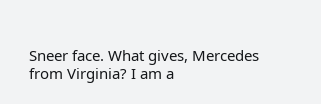Sneer face. What gives, Mercedes from Virginia? I am a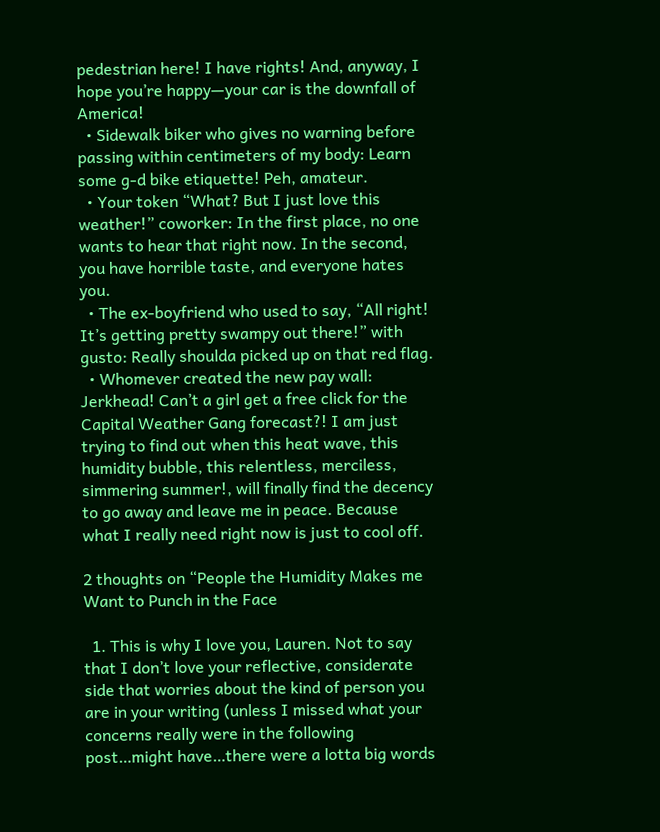pedestrian here! I have rights! And, anyway, I hope you’re happy—your car is the downfall of America!
  • Sidewalk biker who gives no warning before passing within centimeters of my body: Learn some g-d bike etiquette! Peh, amateur.
  • Your token “What? But I just love this weather!” coworker: In the first place, no one wants to hear that right now. In the second, you have horrible taste, and everyone hates you.
  • The ex-boyfriend who used to say, “All right! It’s getting pretty swampy out there!” with gusto: Really shoulda picked up on that red flag.
  • Whomever created the new pay wall: Jerkhead! Can’t a girl get a free click for the Capital Weather Gang forecast?! I am just trying to find out when this heat wave, this humidity bubble, this relentless, merciless, simmering summer!, will finally find the decency to go away and leave me in peace. Because what I really need right now is just to cool off.

2 thoughts on “People the Humidity Makes me Want to Punch in the Face

  1. This is why I love you, Lauren. Not to say that I don’t love your reflective, considerate side that worries about the kind of person you are in your writing (unless I missed what your concerns really were in the following post…might have…there were a lotta big words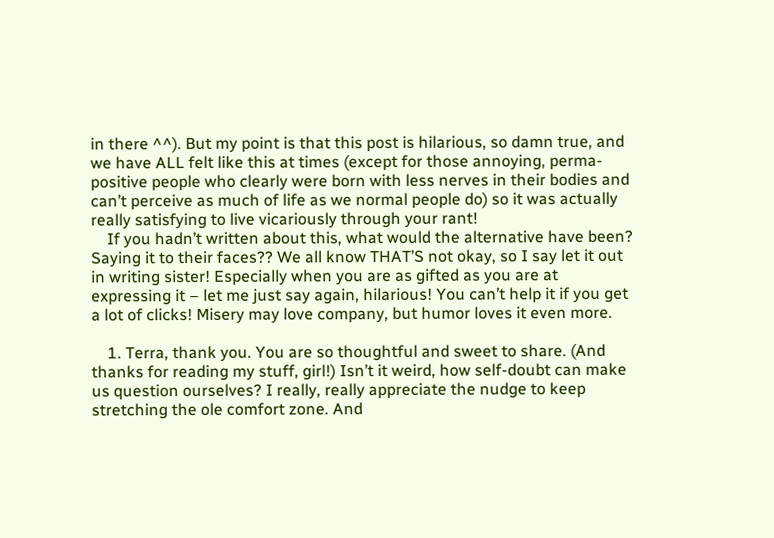in there ^^). But my point is that this post is hilarious, so damn true, and we have ALL felt like this at times (except for those annoying, perma-positive people who clearly were born with less nerves in their bodies and can’t perceive as much of life as we normal people do) so it was actually really satisfying to live vicariously through your rant!
    If you hadn’t written about this, what would the alternative have been? Saying it to their faces?? We all know THAT’S not okay, so I say let it out in writing sister! Especially when you are as gifted as you are at expressing it – let me just say again, hilarious! You can’t help it if you get a lot of clicks! Misery may love company, but humor loves it even more.

    1. Terra, thank you. You are so thoughtful and sweet to share. (And thanks for reading my stuff, girl!) Isn’t it weird, how self-doubt can make us question ourselves? I really, really appreciate the nudge to keep stretching the ole comfort zone. And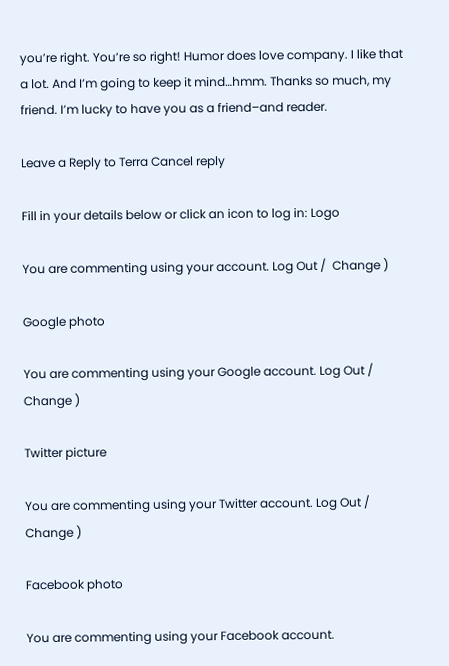you’re right. You’re so right! Humor does love company. I like that a lot. And I’m going to keep it mind…hmm. Thanks so much, my friend. I’m lucky to have you as a friend–and reader.

Leave a Reply to Terra Cancel reply

Fill in your details below or click an icon to log in: Logo

You are commenting using your account. Log Out /  Change )

Google photo

You are commenting using your Google account. Log Out /  Change )

Twitter picture

You are commenting using your Twitter account. Log Out /  Change )

Facebook photo

You are commenting using your Facebook account.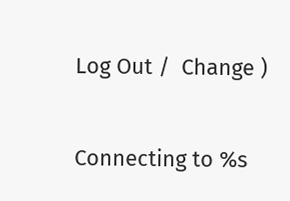Log Out /  Change )

Connecting to %s